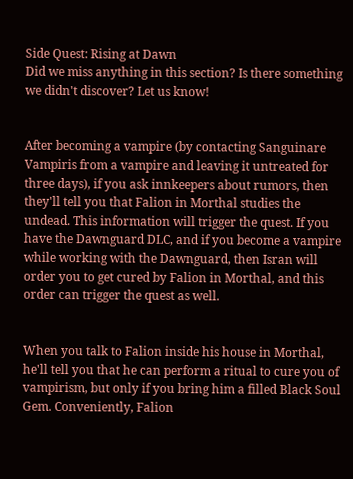Side Quest: Rising at Dawn
Did we miss anything in this section? Is there something we didn't discover? Let us know!


After becoming a vampire (by contacting Sanguinare Vampiris from a vampire and leaving it untreated for three days), if you ask innkeepers about rumors, then they'll tell you that Falion in Morthal studies the undead. This information will trigger the quest. If you have the Dawnguard DLC, and if you become a vampire while working with the Dawnguard, then Isran will order you to get cured by Falion in Morthal, and this order can trigger the quest as well.


When you talk to Falion inside his house in Morthal, he'll tell you that he can perform a ritual to cure you of vampirism, but only if you bring him a filled Black Soul Gem. Conveniently, Falion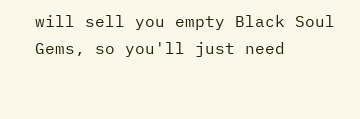will sell you empty Black Soul Gems, so you'll just need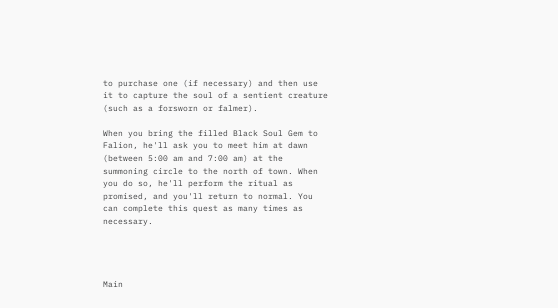to purchase one (if necessary) and then use it to capture the soul of a sentient creature (such as a forsworn or falmer).

When you bring the filled Black Soul Gem to Falion, he'll ask you to meet him at dawn (between 5:00 am and 7:00 am) at the summoning circle to the north of town. When you do so, he'll perform the ritual as promised, and you'll return to normal. You can complete this quest as many times as necessary.




Main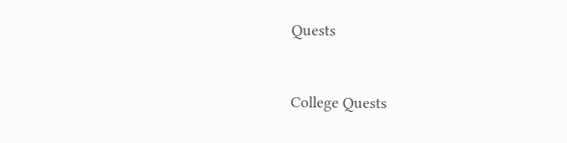Quests


College Quests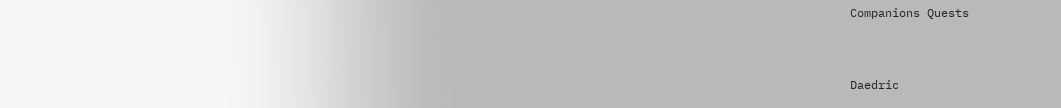Companions Quests


Daedric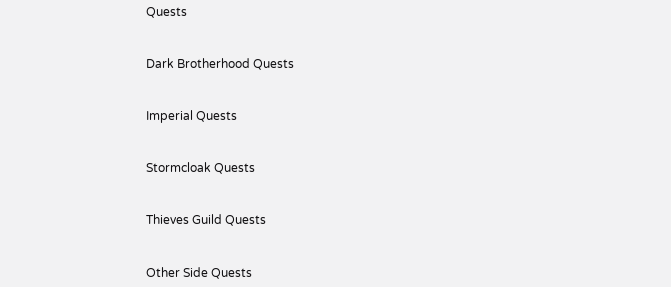Quests


Dark Brotherhood Quests


Imperial Quests


Stormcloak Quests


Thieves Guild Quests


Other Side Quests